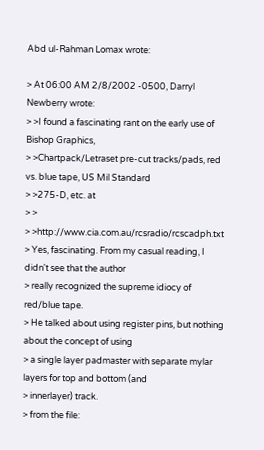Abd ul-Rahman Lomax wrote:

> At 06:00 AM 2/8/2002 -0500, Darryl Newberry wrote:
> >I found a fascinating rant on the early use of Bishop Graphics,
> >Chartpack/Letraset pre-cut tracks/pads, red vs. blue tape, US Mil Standard
> >275-D, etc. at
> >
> >http://www.cia.com.au/rcsradio/rcscadph.txt
> Yes, fascinating. From my casual reading, I didn't see that the author
> really recognized the supreme idiocy of red/blue tape.
> He talked about using register pins, but nothing about the concept of using
> a single layer padmaster with separate mylar layers for top and bottom (and
> innerlayer) track.
> from the file: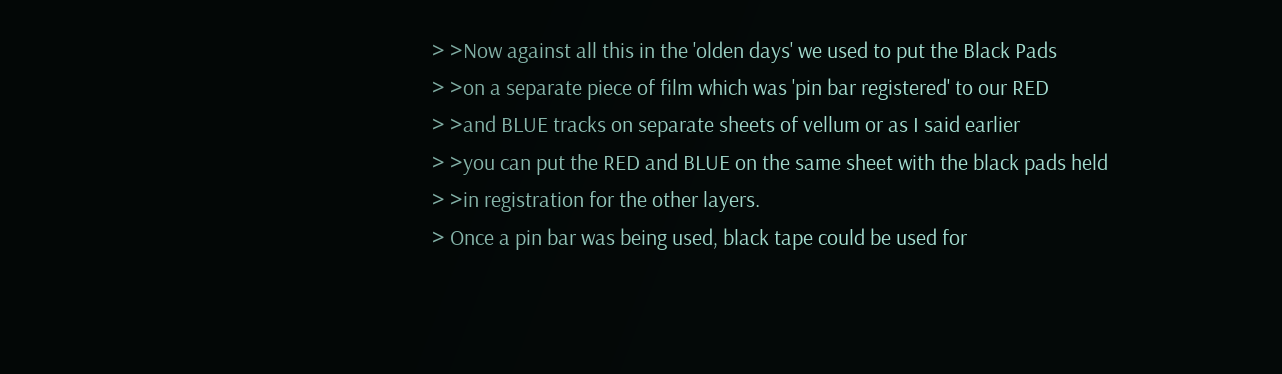> >Now against all this in the 'olden days' we used to put the Black Pads
> >on a separate piece of film which was 'pin bar registered' to our RED
> >and BLUE tracks on separate sheets of vellum or as I said earlier
> >you can put the RED and BLUE on the same sheet with the black pads held
> >in registration for the other layers.
> Once a pin bar was being used, black tape could be used for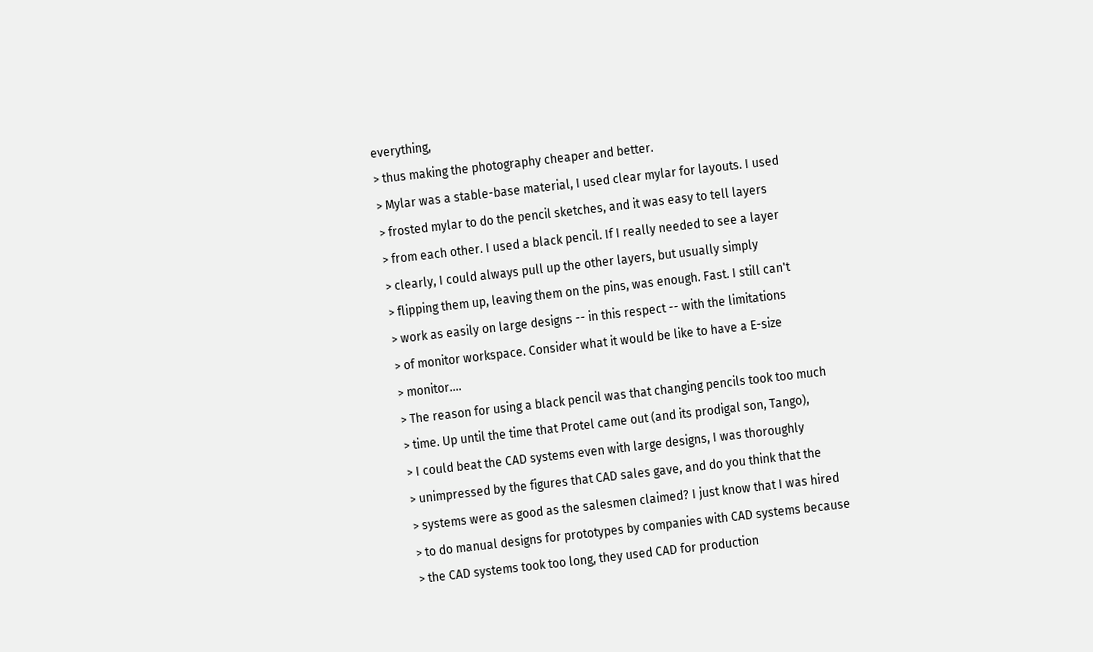everything,
> thus making the photography cheaper and better.
> Mylar was a stable-base material, I used clear mylar for layouts. I used
> frosted mylar to do the pencil sketches, and it was easy to tell layers
> from each other. I used a black pencil. If I really needed to see a layer
> clearly, I could always pull up the other layers, but usually simply
> flipping them up, leaving them on the pins, was enough. Fast. I still can't
> work as easily on large designs -- in this respect -- with the limitations
> of monitor workspace. Consider what it would be like to have a E-size
> monitor....
> The reason for using a black pencil was that changing pencils took too much
> time. Up until the time that Protel came out (and its prodigal son, Tango),
> I could beat the CAD systems even with large designs, I was thoroughly
> unimpressed by the figures that CAD sales gave, and do you think that the
> systems were as good as the salesmen claimed? I just know that I was hired
> to do manual designs for prototypes by companies with CAD systems because
> the CAD systems took too long, they used CAD for production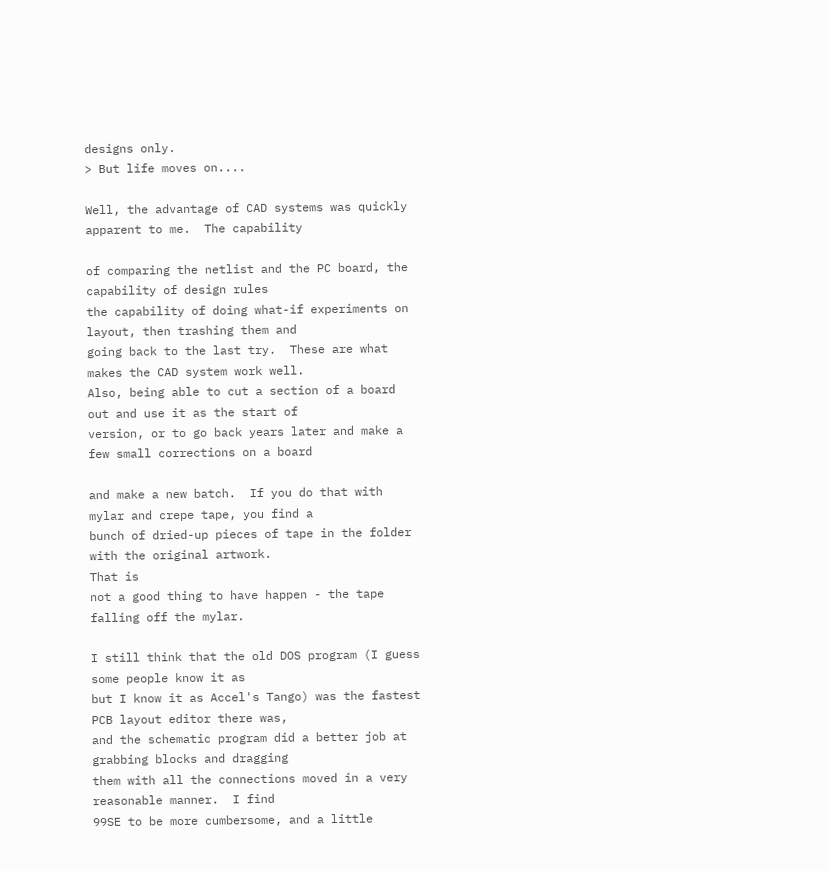designs only.
> But life moves on....

Well, the advantage of CAD systems was quickly apparent to me.  The capability

of comparing the netlist and the PC board, the capability of design rules
the capability of doing what-if experiments on layout, then trashing them and
going back to the last try.  These are what makes the CAD system work well.
Also, being able to cut a section of a board out and use it as the start of
version, or to go back years later and make a few small corrections on a board

and make a new batch.  If you do that with mylar and crepe tape, you find a
bunch of dried-up pieces of tape in the folder with the original artwork.
That is
not a good thing to have happen - the tape falling off the mylar.

I still think that the old DOS program (I guess some people know it as
but I know it as Accel's Tango) was the fastest PCB layout editor there was,
and the schematic program did a better job at grabbing blocks and dragging
them with all the connections moved in a very reasonable manner.  I find
99SE to be more cumbersome, and a little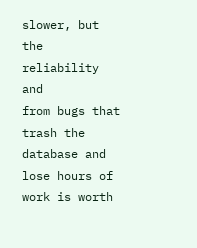slower, but the reliability and
from bugs that trash the database and lose hours of work is worth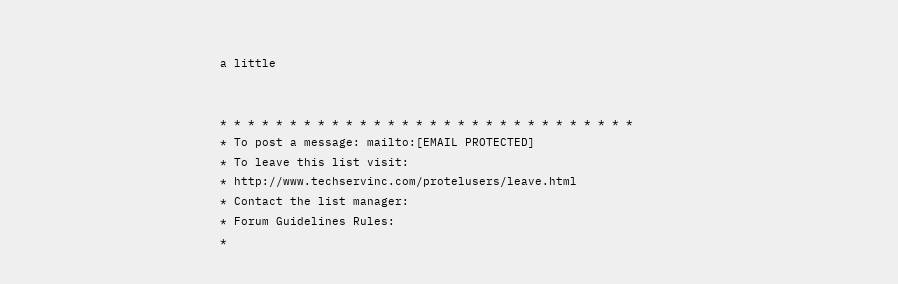a little


* * * * * * * * * * * * * * * * * * * * * * * * * * * * * *
* To post a message: mailto:[EMAIL PROTECTED]
* To leave this list visit:
* http://www.techservinc.com/protelusers/leave.html
* Contact the list manager:
* Forum Guidelines Rules:
*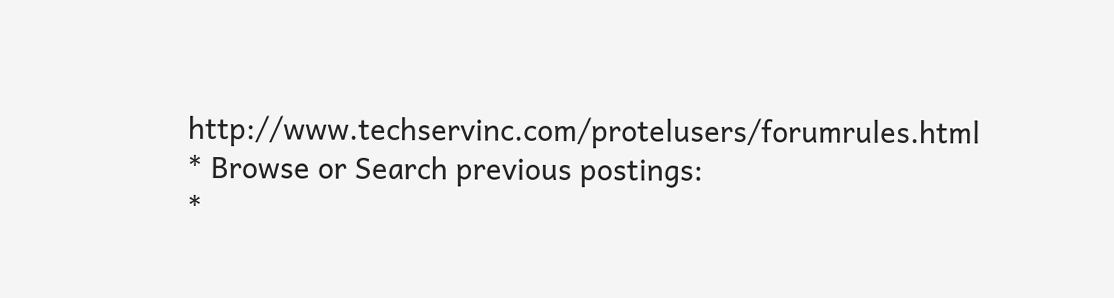http://www.techservinc.com/protelusers/forumrules.html
* Browse or Search previous postings:
*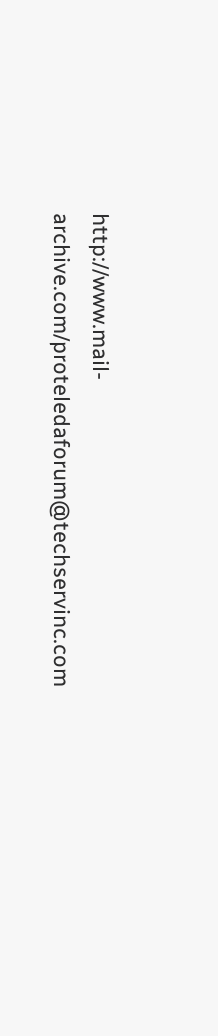http://www.mail-archive.com/proteledaforum@techservinc.com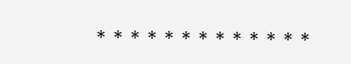* * * * * * * * * * * * *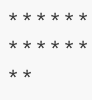* * * * * * * * * * * * * *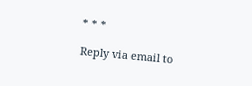* * *

Reply via email to